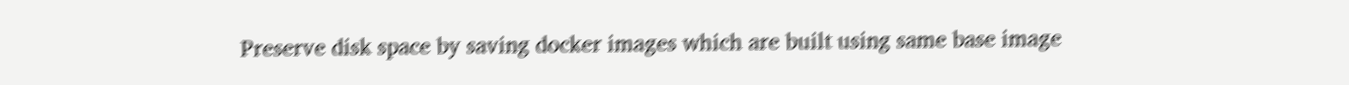Preserve disk space by saving docker images which are built using same base image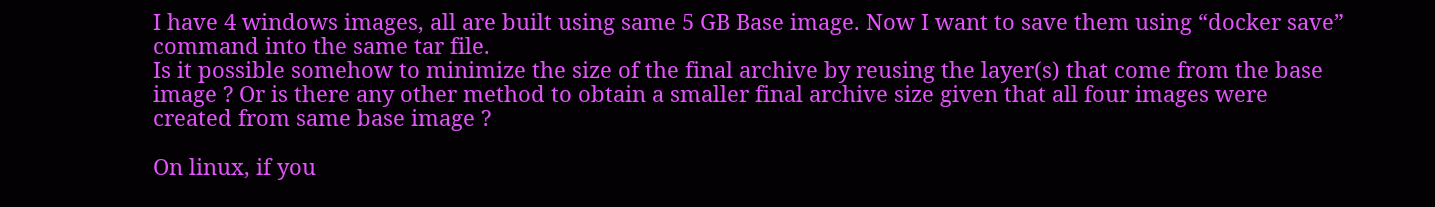I have 4 windows images, all are built using same 5 GB Base image. Now I want to save them using “docker save” command into the same tar file.
Is it possible somehow to minimize the size of the final archive by reusing the layer(s) that come from the base image ? Or is there any other method to obtain a smaller final archive size given that all four images were created from same base image ?

On linux, if you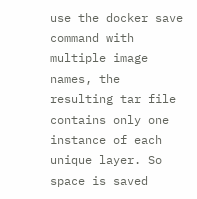use the docker save command with multiple image names, the resulting tar file contains only one instance of each unique layer. So space is saved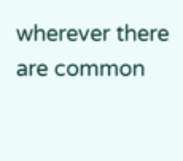wherever there are common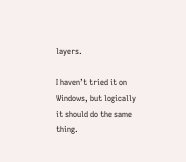layers.

I haven’t tried it on Windows, but logically it should do the same thing.